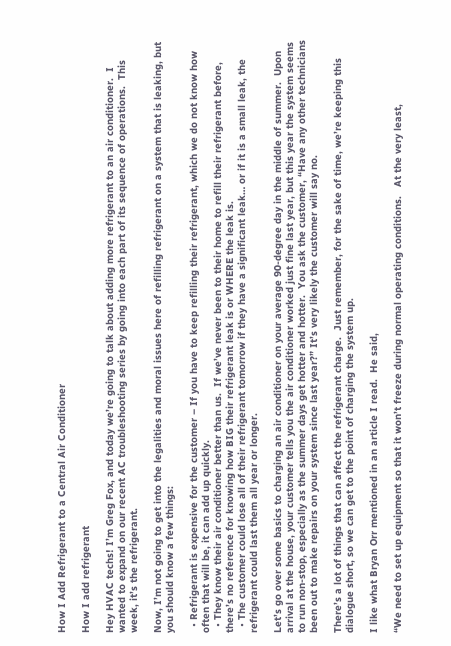How I Add Refrigerant to a Central Air Conditioner

How I add refrigerant

Hey HVAC techs! I’m Greg Fox, and today we’re going to talk about adding more refrigerant to an air conditioner.  I wanted to expand on our recent AC troubleshooting series by going into each part of its sequence of operations.  This week, it’s the refrigerant.

Now, I’m not going to get into the legalities and moral issues here of refilling refrigerant on a system that is leaking, but you should know a few things:

  • Refrigerant is expensive for the customer – If you have to keep refilling their refrigerant, which we do not know how often that will be, it can add up quickly.
  • They know their air conditioner better than us.  If we’ve never been to their home to refill their refrigerant before, there’s no reference for knowing how BIG their refrigerant leak is or WHERE the leak is.
  • The customer could lose all of their refrigerant tomorrow if they have a significant leak… or if it is a small leak, the refrigerant could last them all year or longer.

Let’s go over some basics to charging an air conditioner on your average 90-degree day in the middle of summer.  Upon arrival at the house, your customer tells you the air conditioner worked just fine last year, but this year the system seems to run non-stop, especially as the summer days get hotter and hotter.  You ask the customer, “Have any other technicians been out to make repairs on your system since last year?” It’s very likely the customer will say no.

There’s a lot of things that can affect the refrigerant charge.  Just remember, for the sake of time, we’re keeping this dialogue short, so we can get to the point of charging the system up.

I like what Bryan Orr mentioned in an article I read.  He said,

“We need to set up equipment so that it won’t freeze during normal operating conditions.   At the very least,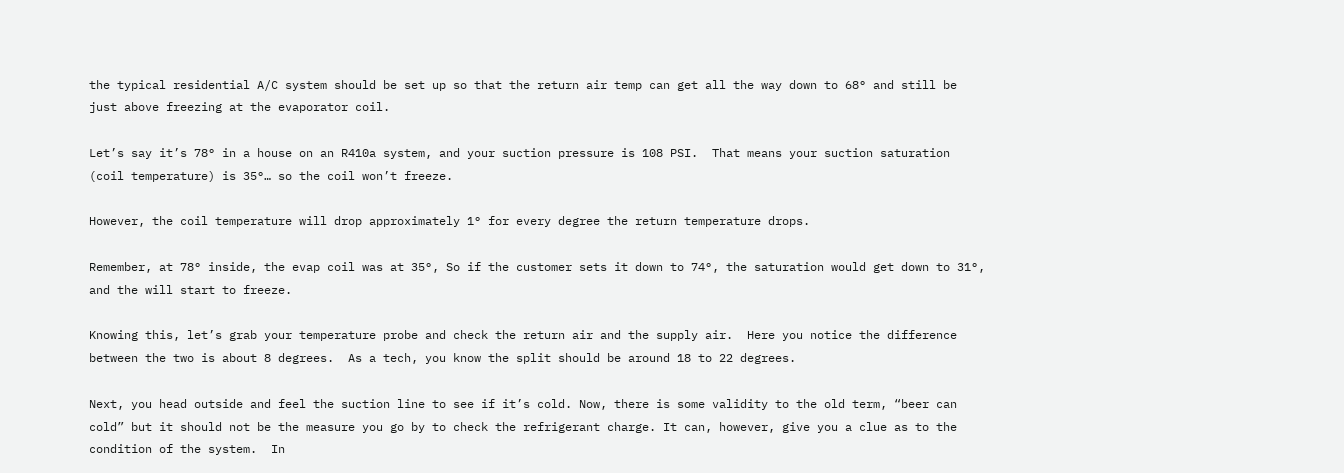the typical residential A/C system should be set up so that the return air temp can get all the way down to 68° and still be just above freezing at the evaporator coil.

Let’s say it’s 78° in a house on an R410a system, and your suction pressure is 108 PSI.  That means your suction saturation (coil temperature) is 35°… so the coil won’t freeze.

However, the coil temperature will drop approximately 1° for every degree the return temperature drops.

Remember, at 78° inside, the evap coil was at 35°, So if the customer sets it down to 74°, the saturation would get down to 31°, and the will start to freeze.

Knowing this, let’s grab your temperature probe and check the return air and the supply air.  Here you notice the difference between the two is about 8 degrees.  As a tech, you know the split should be around 18 to 22 degrees.

Next, you head outside and feel the suction line to see if it’s cold. Now, there is some validity to the old term, “beer can cold” but it should not be the measure you go by to check the refrigerant charge. It can, however, give you a clue as to the condition of the system.  In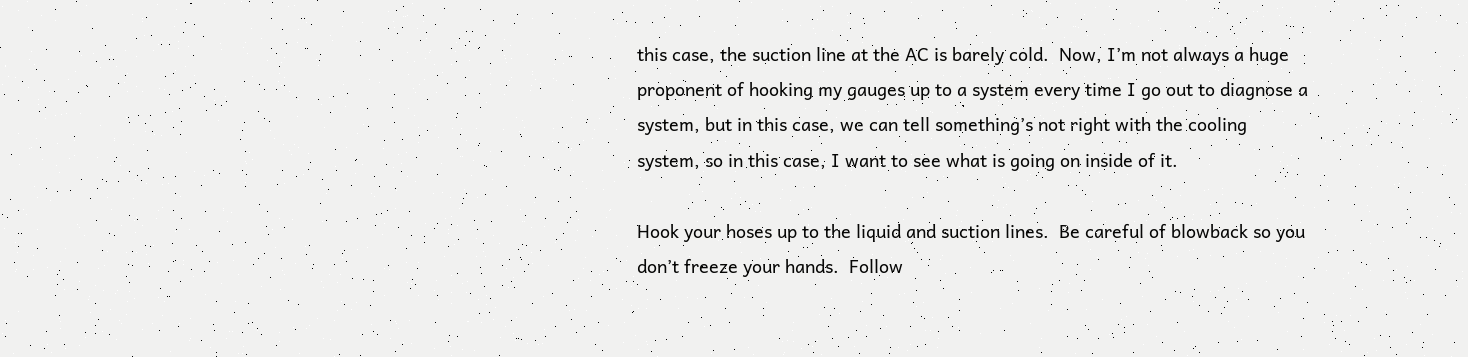this case, the suction line at the AC is barely cold.  Now, I’m not always a huge proponent of hooking my gauges up to a system every time I go out to diagnose a system, but in this case, we can tell something’s not right with the cooling system, so in this case, I want to see what is going on inside of it.

Hook your hoses up to the liquid and suction lines.  Be careful of blowback so you don’t freeze your hands.  Follow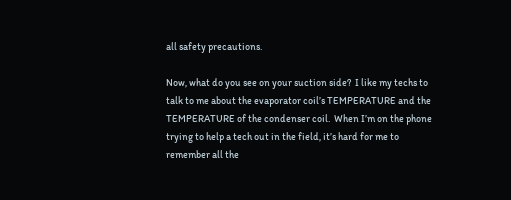all safety precautions.

Now, what do you see on your suction side?  I like my techs to talk to me about the evaporator coil’s TEMPERATURE and the TEMPERATURE of the condenser coil.  When I’m on the phone trying to help a tech out in the field, it’s hard for me to remember all the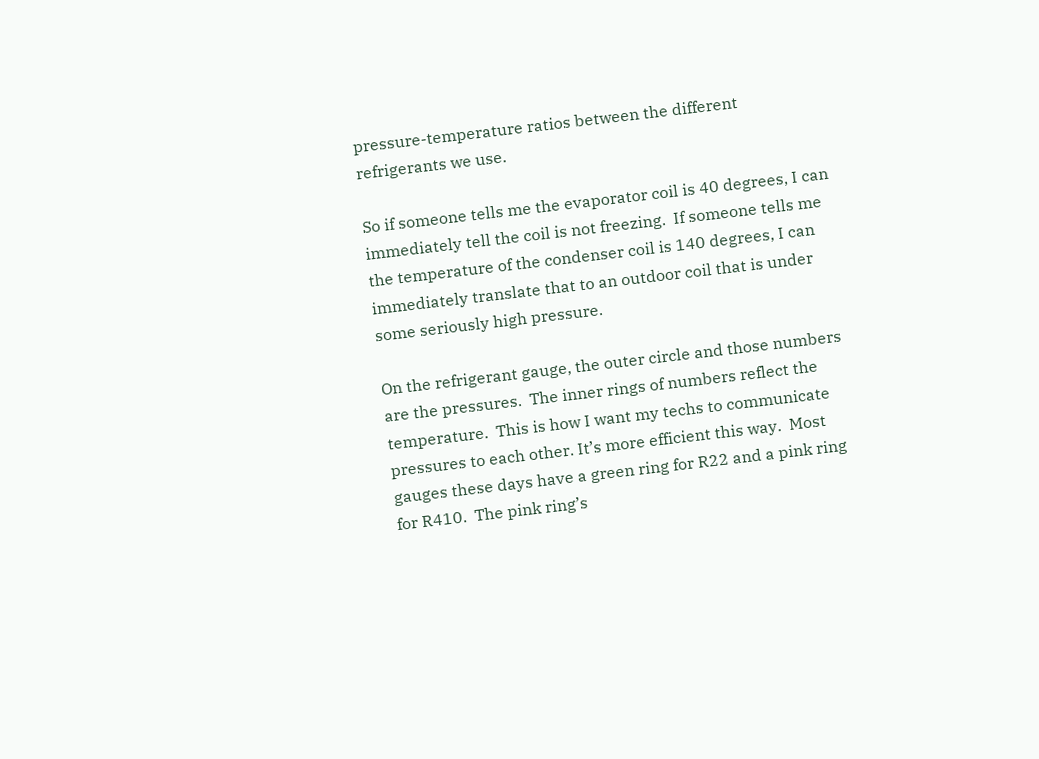pressure-temperature ratios between the different refrigerants we use.

So if someone tells me the evaporator coil is 40 degrees, I can immediately tell the coil is not freezing.  If someone tells me the temperature of the condenser coil is 140 degrees, I can immediately translate that to an outdoor coil that is under some seriously high pressure.

On the refrigerant gauge, the outer circle and those numbers are the pressures.  The inner rings of numbers reflect the temperature.  This is how I want my techs to communicate pressures to each other. It’s more efficient this way.  Most gauges these days have a green ring for R22 and a pink ring for R410.  The pink ring’s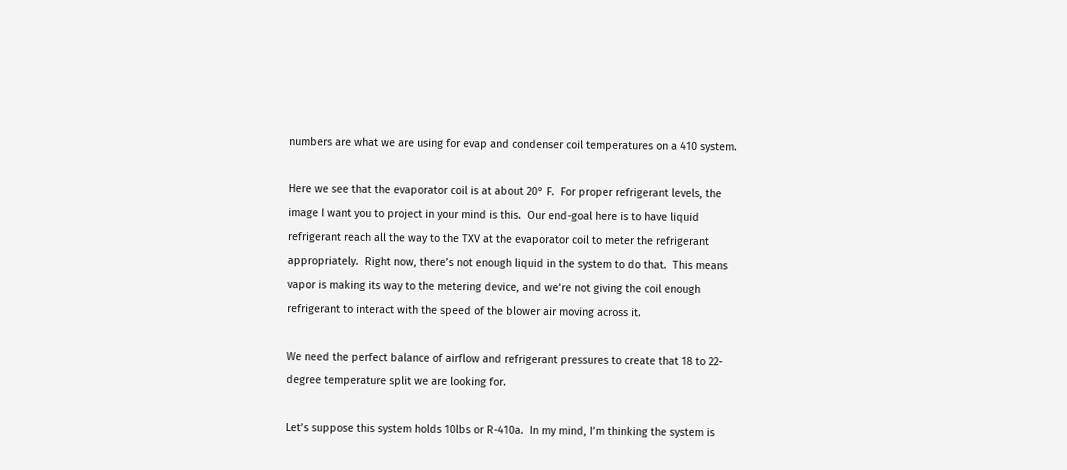numbers are what we are using for evap and condenser coil temperatures on a 410 system.

Here we see that the evaporator coil is at about 20° F.  For proper refrigerant levels, the image I want you to project in your mind is this.  Our end-goal here is to have liquid refrigerant reach all the way to the TXV at the evaporator coil to meter the refrigerant appropriately.  Right now, there’s not enough liquid in the system to do that.  This means vapor is making its way to the metering device, and we’re not giving the coil enough refrigerant to interact with the speed of the blower air moving across it.

We need the perfect balance of airflow and refrigerant pressures to create that 18 to 22-degree temperature split we are looking for.

Let’s suppose this system holds 10lbs or R-410a.  In my mind, I’m thinking the system is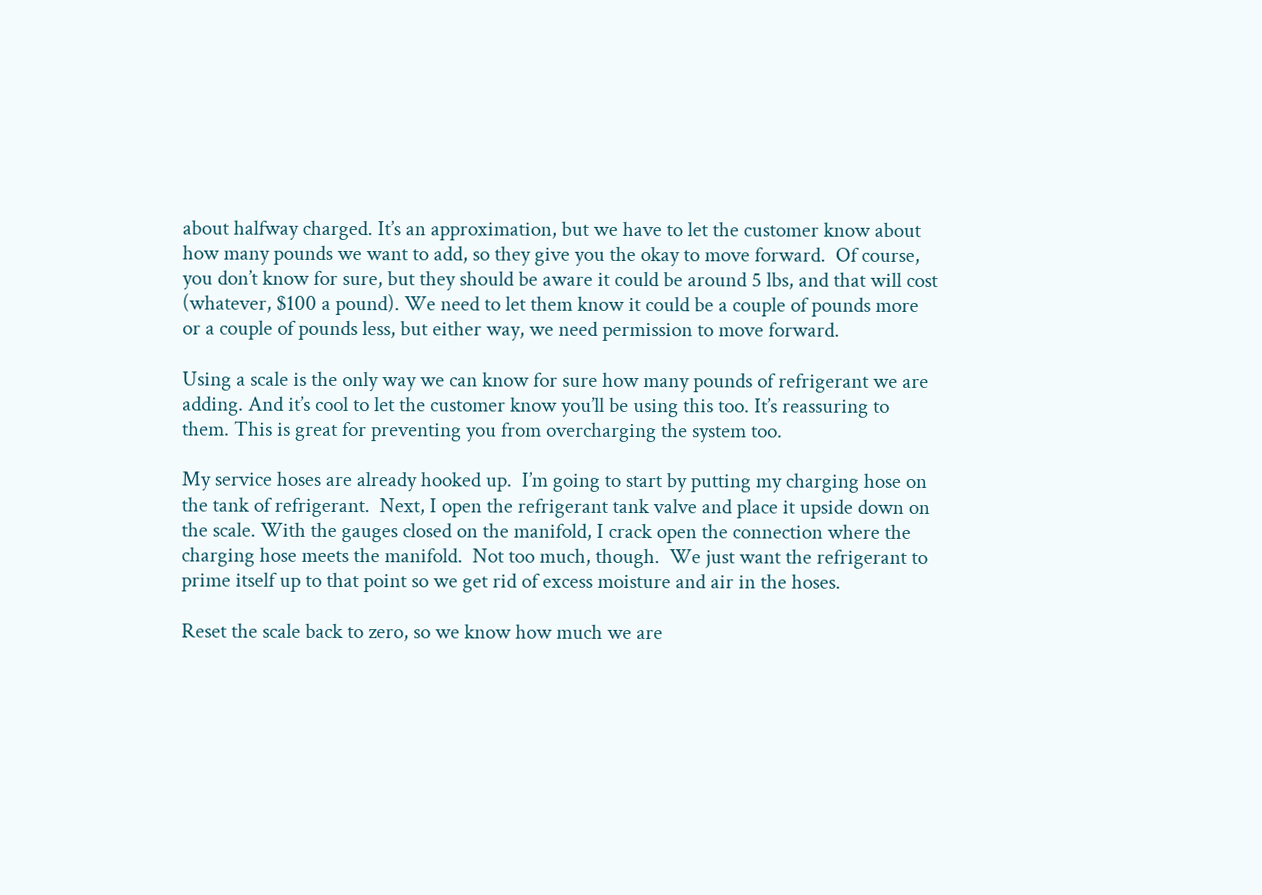about halfway charged. It’s an approximation, but we have to let the customer know about how many pounds we want to add, so they give you the okay to move forward.  Of course, you don’t know for sure, but they should be aware it could be around 5 lbs, and that will cost (whatever, $100 a pound). We need to let them know it could be a couple of pounds more or a couple of pounds less, but either way, we need permission to move forward.

Using a scale is the only way we can know for sure how many pounds of refrigerant we are adding. And it’s cool to let the customer know you’ll be using this too. It’s reassuring to them. This is great for preventing you from overcharging the system too.

My service hoses are already hooked up.  I’m going to start by putting my charging hose on the tank of refrigerant.  Next, I open the refrigerant tank valve and place it upside down on the scale. With the gauges closed on the manifold, I crack open the connection where the charging hose meets the manifold.  Not too much, though.  We just want the refrigerant to prime itself up to that point so we get rid of excess moisture and air in the hoses.

Reset the scale back to zero, so we know how much we are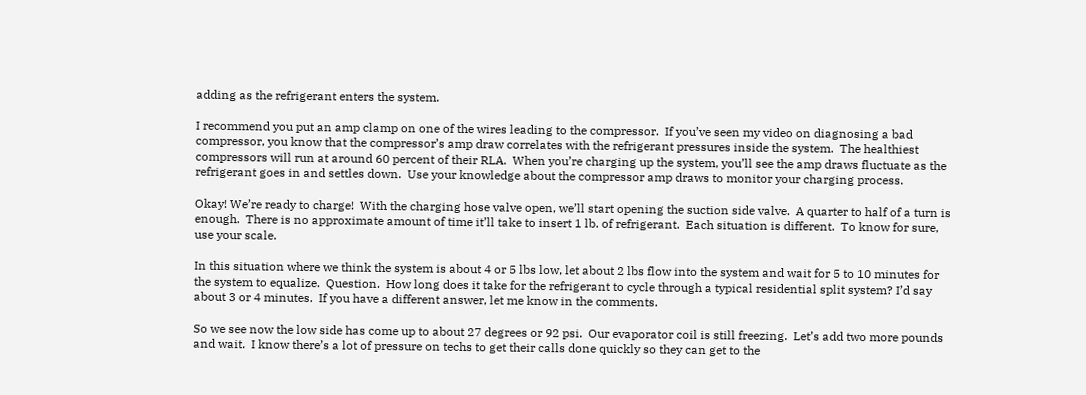adding as the refrigerant enters the system.

I recommend you put an amp clamp on one of the wires leading to the compressor.  If you’ve seen my video on diagnosing a bad compressor, you know that the compressor’s amp draw correlates with the refrigerant pressures inside the system.  The healthiest compressors will run at around 60 percent of their RLA.  When you’re charging up the system, you’ll see the amp draws fluctuate as the refrigerant goes in and settles down.  Use your knowledge about the compressor amp draws to monitor your charging process.

Okay! We’re ready to charge!  With the charging hose valve open, we’ll start opening the suction side valve.  A quarter to half of a turn is enough.  There is no approximate amount of time it’ll take to insert 1 lb. of refrigerant.  Each situation is different.  To know for sure, use your scale.

In this situation where we think the system is about 4 or 5 lbs low, let about 2 lbs flow into the system and wait for 5 to 10 minutes for the system to equalize.  Question.  How long does it take for the refrigerant to cycle through a typical residential split system? I’d say about 3 or 4 minutes.  If you have a different answer, let me know in the comments.

So we see now the low side has come up to about 27 degrees or 92 psi.  Our evaporator coil is still freezing.  Let’s add two more pounds and wait.  I know there’s a lot of pressure on techs to get their calls done quickly so they can get to the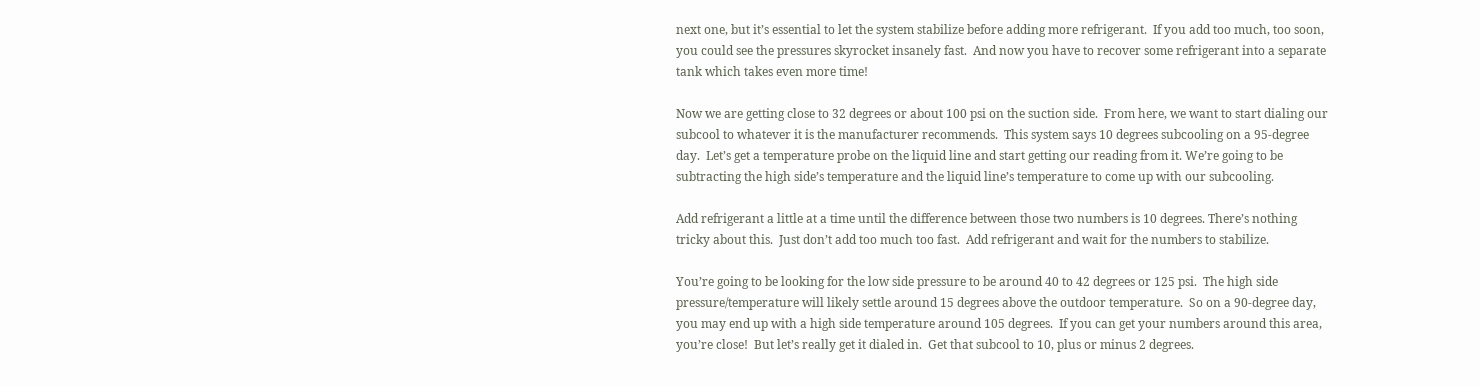next one, but it’s essential to let the system stabilize before adding more refrigerant.  If you add too much, too soon, you could see the pressures skyrocket insanely fast.  And now you have to recover some refrigerant into a separate tank which takes even more time!

Now we are getting close to 32 degrees or about 100 psi on the suction side.  From here, we want to start dialing our subcool to whatever it is the manufacturer recommends.  This system says 10 degrees subcooling on a 95-degree day.  Let’s get a temperature probe on the liquid line and start getting our reading from it. We’re going to be subtracting the high side’s temperature and the liquid line’s temperature to come up with our subcooling.

Add refrigerant a little at a time until the difference between those two numbers is 10 degrees. There’s nothing tricky about this.  Just don’t add too much too fast.  Add refrigerant and wait for the numbers to stabilize.

You’re going to be looking for the low side pressure to be around 40 to 42 degrees or 125 psi.  The high side pressure/temperature will likely settle around 15 degrees above the outdoor temperature.  So on a 90-degree day, you may end up with a high side temperature around 105 degrees.  If you can get your numbers around this area, you’re close!  But let’s really get it dialed in.  Get that subcool to 10, plus or minus 2 degrees.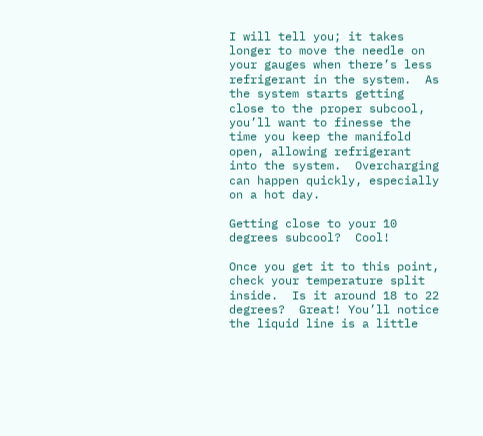I will tell you; it takes longer to move the needle on your gauges when there’s less refrigerant in the system.  As the system starts getting close to the proper subcool, you’ll want to finesse the time you keep the manifold open, allowing refrigerant into the system.  Overcharging can happen quickly, especially on a hot day.

Getting close to your 10 degrees subcool?  Cool!

Once you get it to this point, check your temperature split inside.  Is it around 18 to 22 degrees?  Great! You’ll notice the liquid line is a little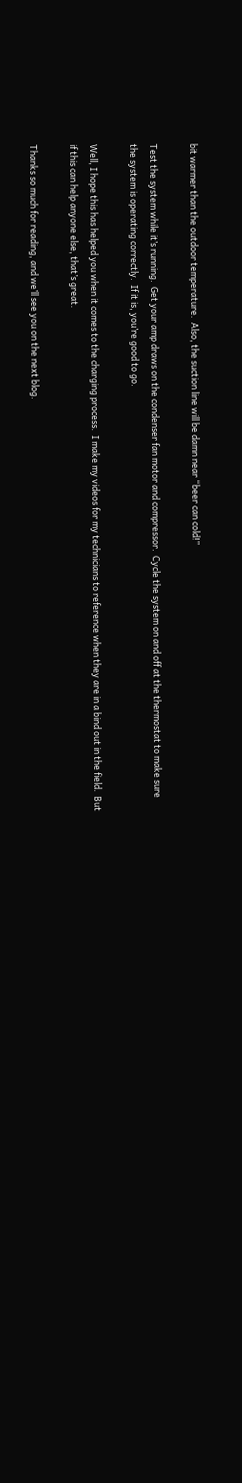bit warmer than the outdoor temperature.  Also, the suction line will be damn near “beer can cold!”

Test the system while it’s running.  Get your amp draws on the condenser fan motor and compressor.  Cycle the system on and off at the thermostat to make sure the system is operating correctly.  If it is, you’re good to go.

Well, I hope this has helped you when it comes to the charging process.  I make my videos for my technicians to reference when they are in a bind out in the field.  But if this can help anyone else, that’s great.

Thanks so much for reading, and we’ll see you on the next blog.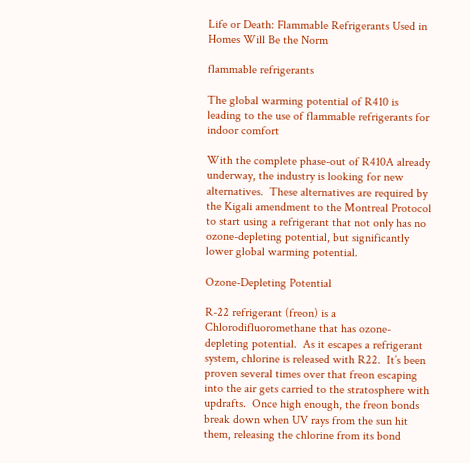Life or Death: Flammable Refrigerants Used in Homes Will Be the Norm

flammable refrigerants

The global warming potential of R410 is leading to the use of flammable refrigerants for indoor comfort

With the complete phase-out of R410A already underway, the industry is looking for new alternatives.  These alternatives are required by the Kigali amendment to the Montreal Protocol to start using a refrigerant that not only has no ozone-depleting potential, but significantly lower global warming potential.

Ozone-Depleting Potential

R-22 refrigerant (freon) is a Chlorodifluoromethane that has ozone-depleting potential.  As it escapes a refrigerant system, chlorine is released with R22.  It’s been proven several times over that freon escaping into the air gets carried to the stratosphere with updrafts.  Once high enough, the freon bonds break down when UV rays from the sun hit them, releasing the chlorine from its bond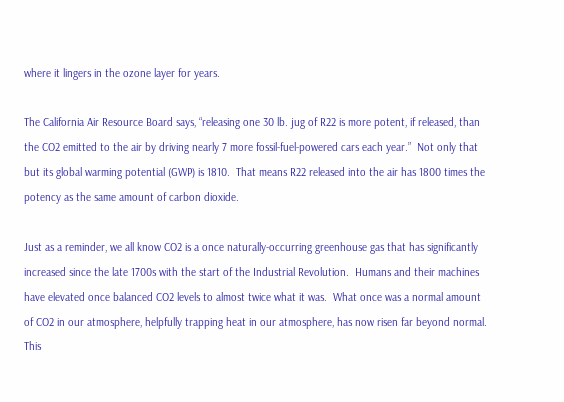where it lingers in the ozone layer for years.

The California Air Resource Board says, “releasing one 30 lb. jug of R22 is more potent, if released, than the CO2 emitted to the air by driving nearly 7 more fossil-fuel-powered cars each year.”  Not only that but its global warming potential (GWP) is 1810.  That means R22 released into the air has 1800 times the potency as the same amount of carbon dioxide.

Just as a reminder, we all know CO2 is a once naturally-occurring greenhouse gas that has significantly increased since the late 1700s with the start of the Industrial Revolution.  Humans and their machines have elevated once balanced CO2 levels to almost twice what it was.  What once was a normal amount of CO2 in our atmosphere, helpfully trapping heat in our atmosphere, has now risen far beyond normal.  This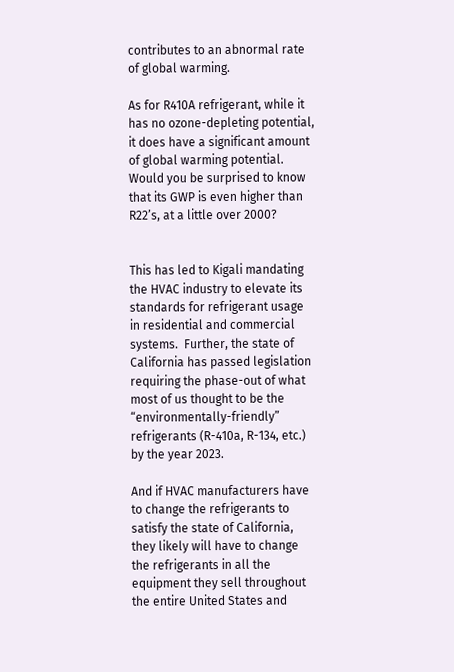contributes to an abnormal rate of global warming.

As for R410A refrigerant, while it has no ozone-depleting potential, it does have a significant amount of global warming potential.  Would you be surprised to know that its GWP is even higher than R22’s, at a little over 2000?


This has led to Kigali mandating the HVAC industry to elevate its standards for refrigerant usage in residential and commercial systems.  Further, the state of California has passed legislation requiring the phase-out of what most of us thought to be the “environmentally-friendly” refrigerants (R-410a, R-134, etc.) by the year 2023.

And if HVAC manufacturers have to change the refrigerants to satisfy the state of California, they likely will have to change the refrigerants in all the equipment they sell throughout the entire United States and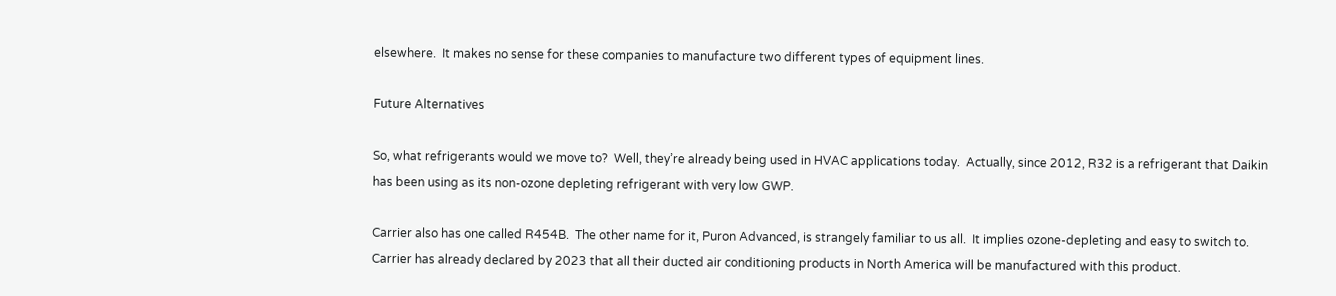elsewhere.  It makes no sense for these companies to manufacture two different types of equipment lines.

Future Alternatives

So, what refrigerants would we move to?  Well, they’re already being used in HVAC applications today.  Actually, since 2012, R32 is a refrigerant that Daikin has been using as its non-ozone depleting refrigerant with very low GWP.

Carrier also has one called R454B.  The other name for it, Puron Advanced, is strangely familiar to us all.  It implies ozone-depleting and easy to switch to.  Carrier has already declared by 2023 that all their ducted air conditioning products in North America will be manufactured with this product.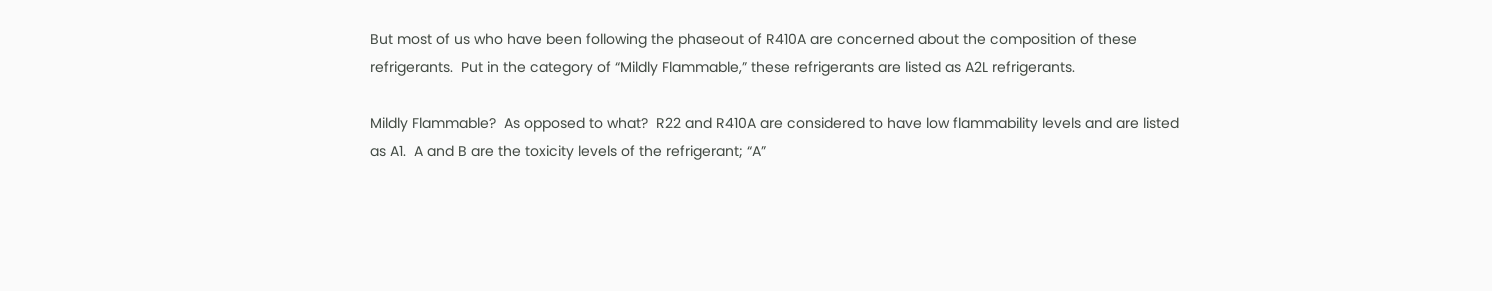But most of us who have been following the phaseout of R410A are concerned about the composition of these refrigerants.  Put in the category of “Mildly Flammable,” these refrigerants are listed as A2L refrigerants.

Mildly Flammable?  As opposed to what?  R22 and R410A are considered to have low flammability levels and are listed as A1.  A and B are the toxicity levels of the refrigerant; “A”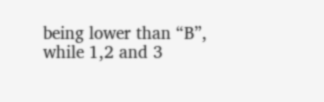being lower than “B”, while 1,2 and 3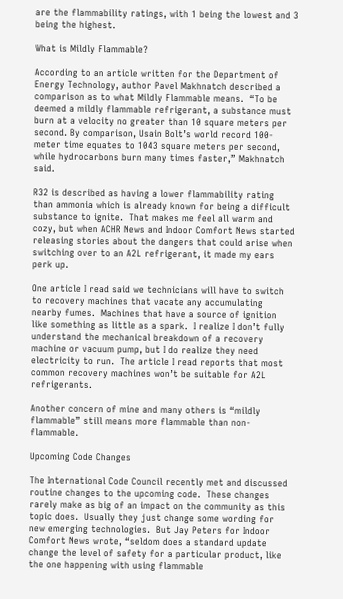are the flammability ratings, with 1 being the lowest and 3 being the highest.

What is Mildly Flammable?

According to an article written for the Department of Energy Technology, author Pavel Makhnatch described a comparison as to what Mildly Flammable means.  “To be deemed a mildly flammable refrigerant, a substance must burn at a velocity no greater than 10 square meters per second. By comparison, Usain Bolt’s world record 100-meter time equates to 1043 square meters per second, while hydrocarbons burn many times faster,” Makhnatch said.

R32 is described as having a lower flammability rating than ammonia which is already known for being a difficult substance to ignite.  That makes me feel all warm and cozy, but when ACHR News and Indoor Comfort News started releasing stories about the dangers that could arise when switching over to an A2L refrigerant, it made my ears perk up.

One article I read said we technicians will have to switch to recovery machines that vacate any accumulating nearby fumes.  Machines that have a source of ignition like something as little as a spark.  I realize I don’t fully understand the mechanical breakdown of a recovery machine or vacuum pump, but I do realize they need electricity to run.  The article I read reports that most common recovery machines won’t be suitable for A2L refrigerants.

Another concern of mine and many others is “mildly flammable” still means more flammable than non-flammable.

Upcoming Code Changes

The International Code Council recently met and discussed routine changes to the upcoming code.  These changes rarely make as big of an impact on the community as this topic does.  Usually they just change some wording for new emerging technologies.  But Jay Peters for Indoor Comfort News wrote, “seldom does a standard update change the level of safety for a particular product, like the one happening with using flammable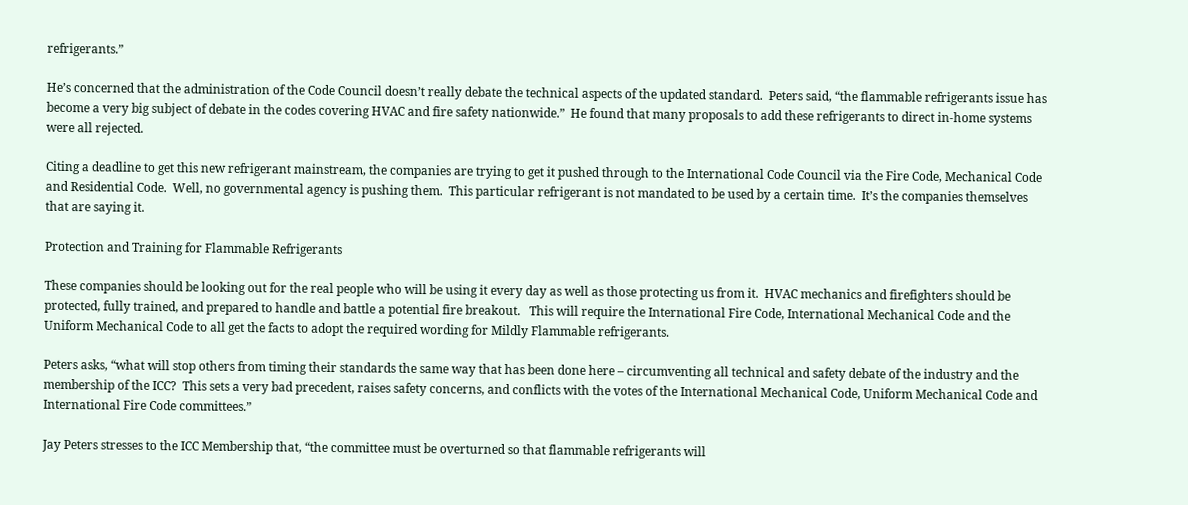refrigerants.”

He’s concerned that the administration of the Code Council doesn’t really debate the technical aspects of the updated standard.  Peters said, “the flammable refrigerants issue has become a very big subject of debate in the codes covering HVAC and fire safety nationwide.”  He found that many proposals to add these refrigerants to direct in-home systems were all rejected.

Citing a deadline to get this new refrigerant mainstream, the companies are trying to get it pushed through to the International Code Council via the Fire Code, Mechanical Code and Residential Code.  Well, no governmental agency is pushing them.  This particular refrigerant is not mandated to be used by a certain time.  It’s the companies themselves that are saying it.

Protection and Training for Flammable Refrigerants

These companies should be looking out for the real people who will be using it every day as well as those protecting us from it.  HVAC mechanics and firefighters should be protected, fully trained, and prepared to handle and battle a potential fire breakout.   This will require the International Fire Code, International Mechanical Code and the Uniform Mechanical Code to all get the facts to adopt the required wording for Mildly Flammable refrigerants.

Peters asks, “what will stop others from timing their standards the same way that has been done here – circumventing all technical and safety debate of the industry and the membership of the ICC?  This sets a very bad precedent, raises safety concerns, and conflicts with the votes of the International Mechanical Code, Uniform Mechanical Code and International Fire Code committees.”

Jay Peters stresses to the ICC Membership that, “the committee must be overturned so that flammable refrigerants will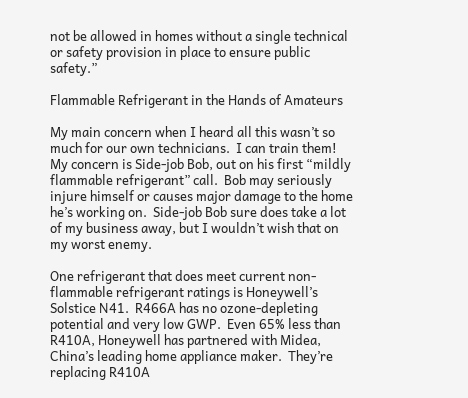not be allowed in homes without a single technical or safety provision in place to ensure public safety.”

Flammable Refrigerant in the Hands of Amateurs

My main concern when I heard all this wasn’t so much for our own technicians.  I can train them!  My concern is Side-job Bob, out on his first “mildly flammable refrigerant” call.  Bob may seriously injure himself or causes major damage to the home he’s working on.  Side-job Bob sure does take a lot of my business away, but I wouldn’t wish that on my worst enemy.

One refrigerant that does meet current non-flammable refrigerant ratings is Honeywell’s Solstice N41.  R466A has no ozone-depleting potential and very low GWP.  Even 65% less than R410A, Honeywell has partnered with Midea, China’s leading home appliance maker.  They’re replacing R410A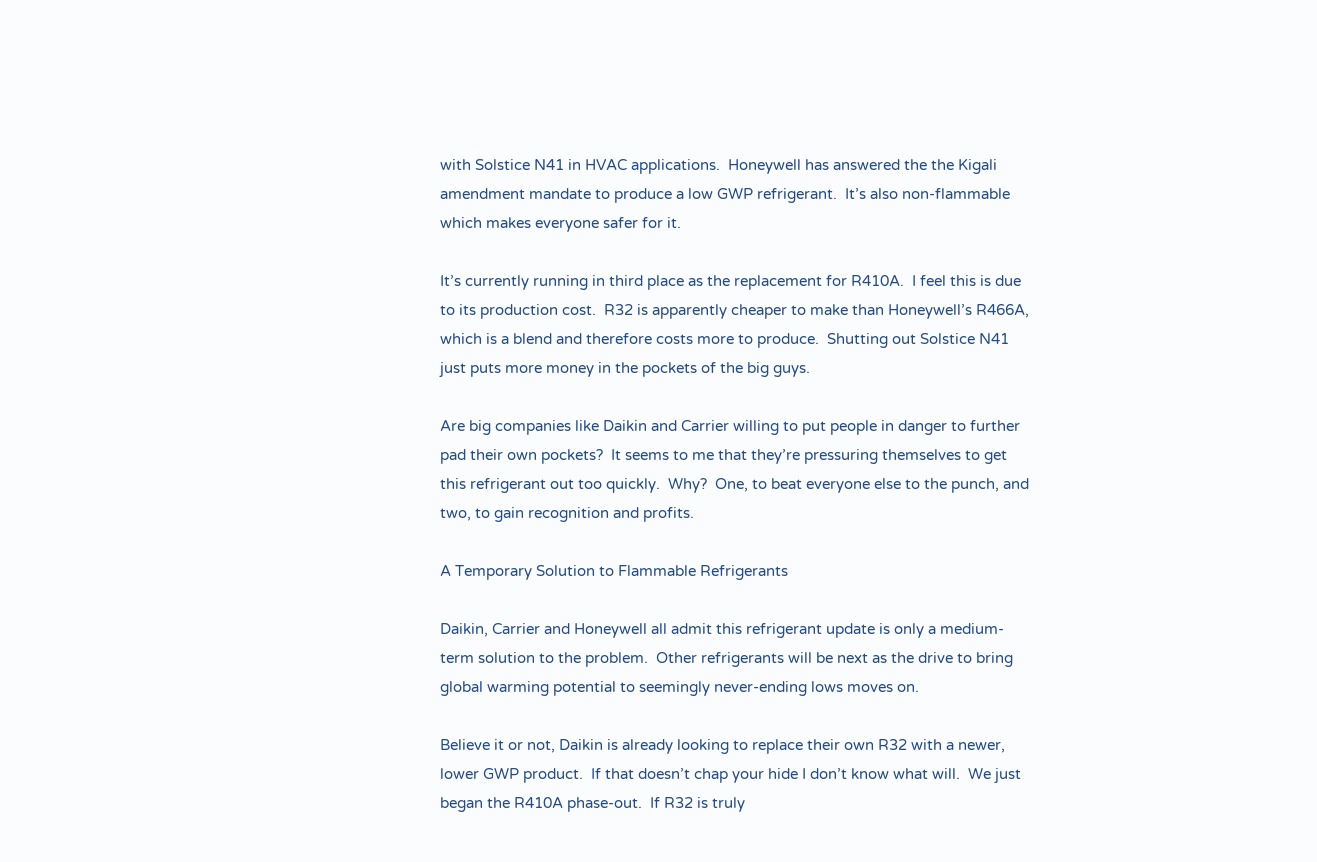with Solstice N41 in HVAC applications.  Honeywell has answered the the Kigali amendment mandate to produce a low GWP refrigerant.  It’s also non-flammable which makes everyone safer for it.

It’s currently running in third place as the replacement for R410A.  I feel this is due to its production cost.  R32 is apparently cheaper to make than Honeywell’s R466A, which is a blend and therefore costs more to produce.  Shutting out Solstice N41 just puts more money in the pockets of the big guys.

Are big companies like Daikin and Carrier willing to put people in danger to further pad their own pockets?  It seems to me that they’re pressuring themselves to get this refrigerant out too quickly.  Why?  One, to beat everyone else to the punch, and two, to gain recognition and profits.

A Temporary Solution to Flammable Refrigerants

Daikin, Carrier and Honeywell all admit this refrigerant update is only a medium-term solution to the problem.  Other refrigerants will be next as the drive to bring global warming potential to seemingly never-ending lows moves on.

Believe it or not, Daikin is already looking to replace their own R32 with a newer, lower GWP product.  If that doesn’t chap your hide I don’t know what will.  We just began the R410A phase-out.  If R32 is truly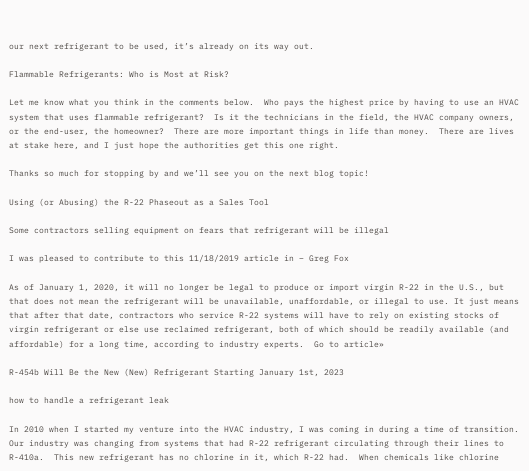our next refrigerant to be used, it’s already on its way out.

Flammable Refrigerants: Who is Most at Risk?

Let me know what you think in the comments below.  Who pays the highest price by having to use an HVAC system that uses flammable refrigerant?  Is it the technicians in the field, the HVAC company owners, or the end-user, the homeowner?  There are more important things in life than money.  There are lives at stake here, and I just hope the authorities get this one right.

Thanks so much for stopping by and we’ll see you on the next blog topic!

Using (or Abusing) the R-22 Phaseout as a Sales Tool

Some contractors selling equipment on fears that refrigerant will be illegal

I was pleased to contribute to this 11/18/2019 article in – Greg Fox

As of January 1, 2020, it will no longer be legal to produce or import virgin R-22 in the U.S., but that does not mean the refrigerant will be unavailable, unaffordable, or illegal to use. It just means that after that date, contractors who service R-22 systems will have to rely on existing stocks of virgin refrigerant or else use reclaimed refrigerant, both of which should be readily available (and affordable) for a long time, according to industry experts.  Go to article»

R-454b Will Be the New (New) Refrigerant Starting January 1st, 2023

how to handle a refrigerant leak

In 2010 when I started my venture into the HVAC industry, I was coming in during a time of transition.  Our industry was changing from systems that had R-22 refrigerant circulating through their lines to R-410a.  This new refrigerant has no chlorine in it, which R-22 had.  When chemicals like chlorine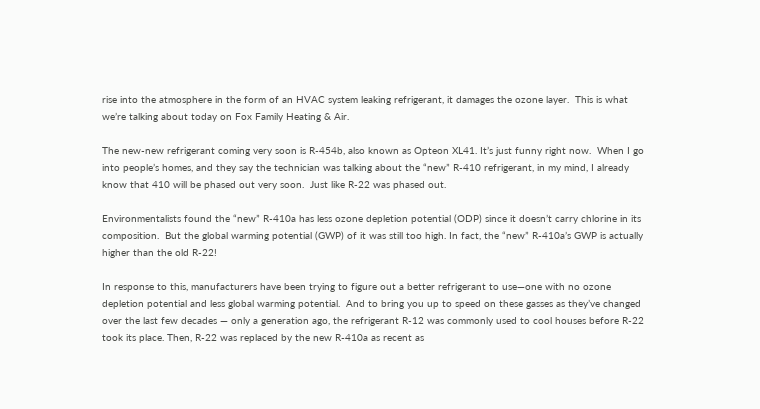rise into the atmosphere in the form of an HVAC system leaking refrigerant, it damages the ozone layer.  This is what we’re talking about today on Fox Family Heating & Air.

The new-new refrigerant coming very soon is R-454b, also known as Opteon XL41. It’s just funny right now.  When I go into people’s homes, and they say the technician was talking about the “new” R-410 refrigerant, in my mind, I already know that 410 will be phased out very soon.  Just like R-22 was phased out.

Environmentalists found the “new” R-410a has less ozone depletion potential (ODP) since it doesn’t carry chlorine in its composition.  But the global warming potential (GWP) of it was still too high. In fact, the “new” R-410a’s GWP is actually higher than the old R-22!

In response to this, manufacturers have been trying to figure out a better refrigerant to use—one with no ozone depletion potential and less global warming potential.  And to bring you up to speed on these gasses as they’ve changed over the last few decades — only a generation ago, the refrigerant R-12 was commonly used to cool houses before R-22 took its place. Then, R-22 was replaced by the new R-410a as recent as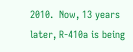2010.  Now, 13 years later, R-410a is being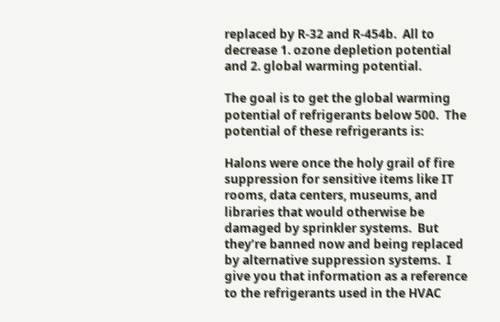replaced by R-32 and R-454b.  All to decrease 1. ozone depletion potential and 2. global warming potential.

The goal is to get the global warming potential of refrigerants below 500.  The potential of these refrigerants is:

Halons were once the holy grail of fire suppression for sensitive items like IT rooms, data centers, museums, and libraries that would otherwise be damaged by sprinkler systems.  But they’re banned now and being replaced by alternative suppression systems.  I give you that information as a reference to the refrigerants used in the HVAC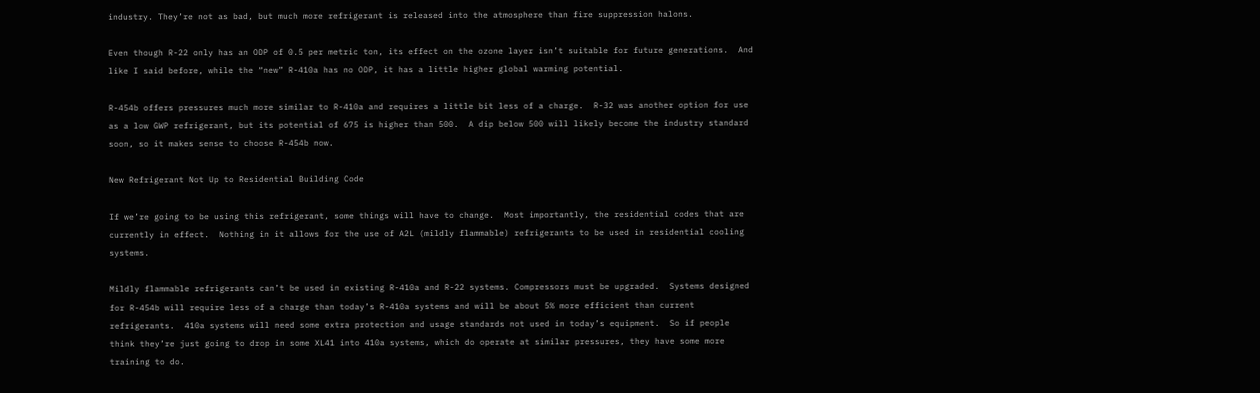industry. They’re not as bad, but much more refrigerant is released into the atmosphere than fire suppression halons.

Even though R-22 only has an ODP of 0.5 per metric ton, its effect on the ozone layer isn’t suitable for future generations.  And like I said before, while the “new” R-410a has no ODP, it has a little higher global warming potential.

R-454b offers pressures much more similar to R-410a and requires a little bit less of a charge.  R-32 was another option for use as a low GWP refrigerant, but its potential of 675 is higher than 500.  A dip below 500 will likely become the industry standard soon, so it makes sense to choose R-454b now.

New Refrigerant Not Up to Residential Building Code

If we’re going to be using this refrigerant, some things will have to change.  Most importantly, the residential codes that are currently in effect.  Nothing in it allows for the use of A2L (mildly flammable) refrigerants to be used in residential cooling systems.

Mildly flammable refrigerants can’t be used in existing R-410a and R-22 systems. Compressors must be upgraded.  Systems designed for R-454b will require less of a charge than today’s R-410a systems and will be about 5% more efficient than current refrigerants.  410a systems will need some extra protection and usage standards not used in today’s equipment.  So if people think they’re just going to drop in some XL41 into 410a systems, which do operate at similar pressures, they have some more training to do.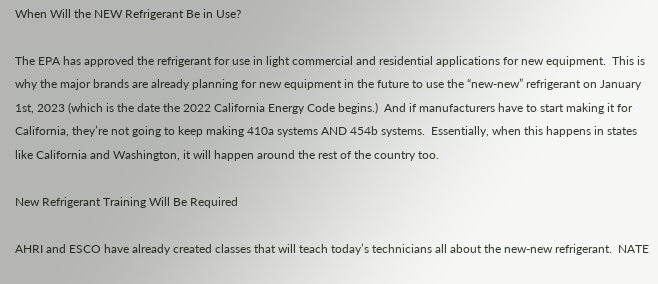When Will the NEW Refrigerant Be in Use?

The EPA has approved the refrigerant for use in light commercial and residential applications for new equipment.  This is why the major brands are already planning for new equipment in the future to use the “new-new” refrigerant on January 1st, 2023 (which is the date the 2022 California Energy Code begins.)  And if manufacturers have to start making it for California, they’re not going to keep making 410a systems AND 454b systems.  Essentially, when this happens in states like California and Washington, it will happen around the rest of the country too.

New Refrigerant Training Will Be Required

AHRI and ESCO have already created classes that will teach today’s technicians all about the new-new refrigerant.  NATE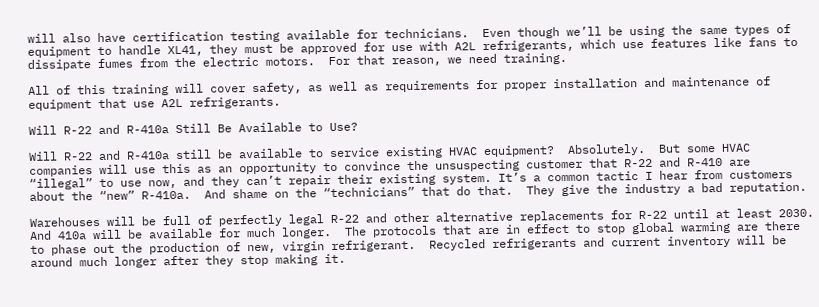will also have certification testing available for technicians.  Even though we’ll be using the same types of equipment to handle XL41, they must be approved for use with A2L refrigerants, which use features like fans to dissipate fumes from the electric motors.  For that reason, we need training.

All of this training will cover safety, as well as requirements for proper installation and maintenance of equipment that use A2L refrigerants.

Will R-22 and R-410a Still Be Available to Use?

Will R-22 and R-410a still be available to service existing HVAC equipment?  Absolutely.  But some HVAC companies will use this as an opportunity to convince the unsuspecting customer that R-22 and R-410 are “illegal” to use now, and they can’t repair their existing system. It’s a common tactic I hear from customers about the “new” R-410a.  And shame on the “technicians” that do that.  They give the industry a bad reputation.

Warehouses will be full of perfectly legal R-22 and other alternative replacements for R-22 until at least 2030.  And 410a will be available for much longer.  The protocols that are in effect to stop global warming are there to phase out the production of new, virgin refrigerant.  Recycled refrigerants and current inventory will be around much longer after they stop making it.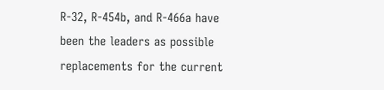R-32, R-454b, and R-466a have been the leaders as possible replacements for the current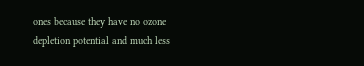ones because they have no ozone depletion potential and much less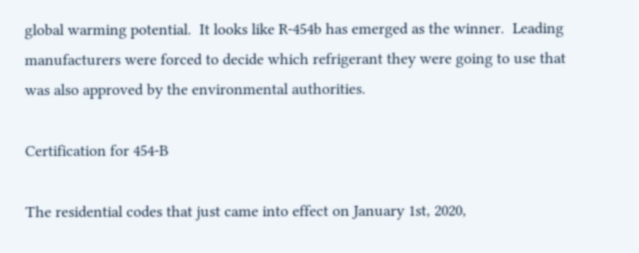global warming potential.  It looks like R-454b has emerged as the winner.  Leading manufacturers were forced to decide which refrigerant they were going to use that was also approved by the environmental authorities.

Certification for 454-B

The residential codes that just came into effect on January 1st, 2020,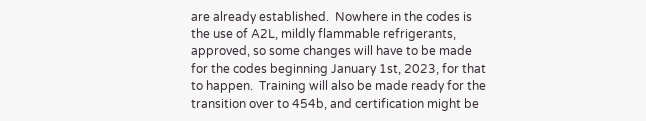are already established.  Nowhere in the codes is the use of A2L, mildly flammable refrigerants, approved, so some changes will have to be made for the codes beginning January 1st, 2023, for that to happen.  Training will also be made ready for the transition over to 454b, and certification might be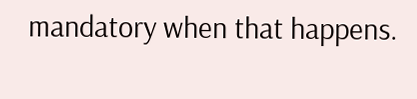mandatory when that happens.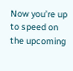Now you’re up to speed on the upcoming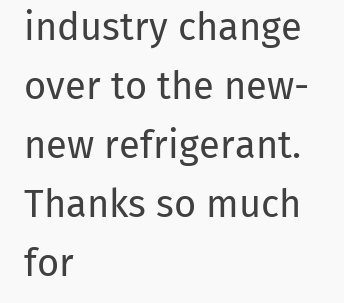industry change over to the new-new refrigerant. Thanks so much for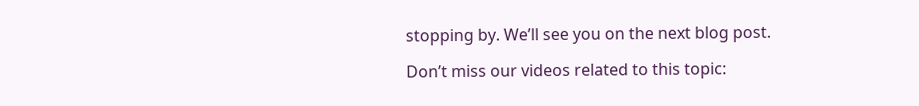stopping by. We’ll see you on the next blog post.

Don’t miss our videos related to this topic: